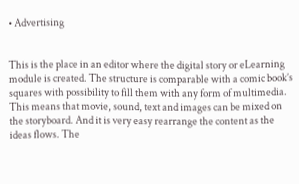• Advertising


This is the place in an editor where the digital story or eLearning module is created. The structure is comparable with a comic book’s squares with possibility to fill them with any form of multimedia. This means that movie, sound, text and images can be mixed on the storyboard. And it is very easy rearrange the content as the ideas flows. The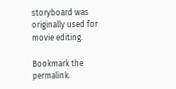storyboard was originally used for movie editing.

Bookmark the permalink.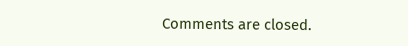Comments are closed.